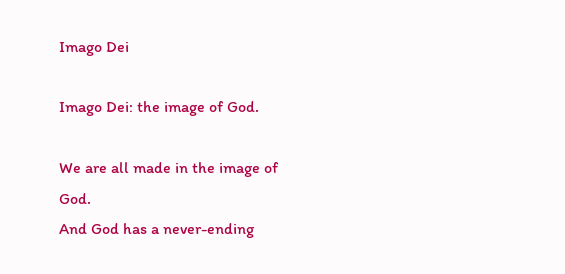Imago Dei

Imago Dei: the image of God.

We are all made in the image of God.
And God has a never-ending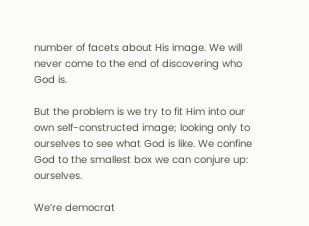number of facets about His image. We will never come to the end of discovering who God is.

But the problem is we try to fit Him into our own self-constructed image; looking only to ourselves to see what God is like. We confine God to the smallest box we can conjure up: ourselves.

We’re democrat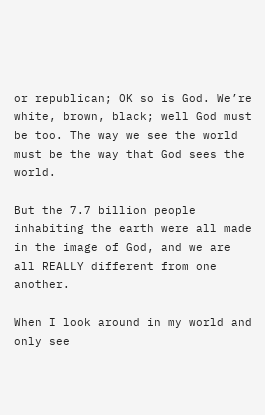or republican; OK so is God. We’re white, brown, black; well God must be too. The way we see the world must be the way that God sees the world.

But the 7.7 billion people inhabiting the earth were all made in the image of God, and we are all REALLY different from one another.

When I look around in my world and only see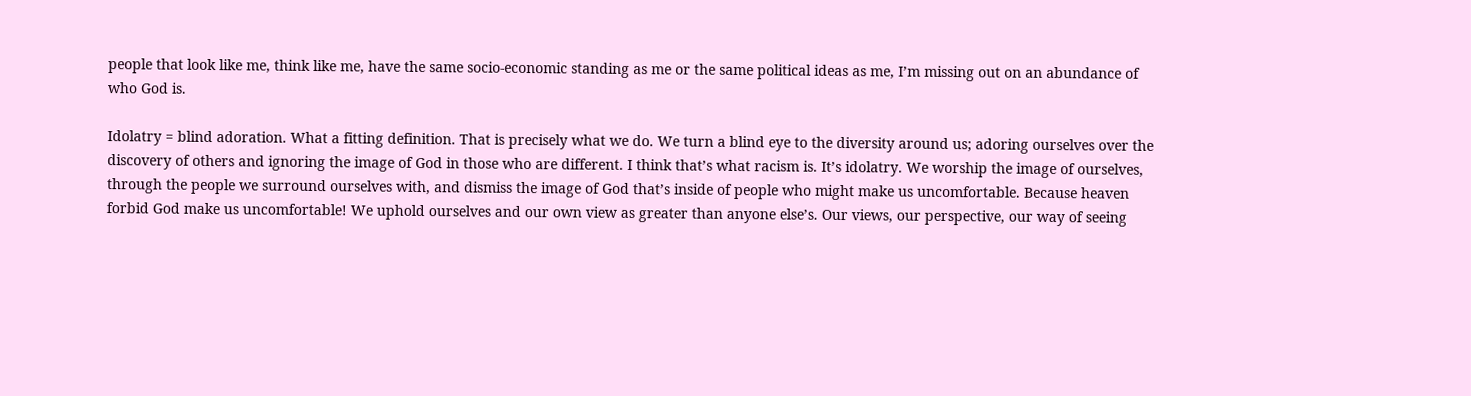people that look like me, think like me, have the same socio-economic standing as me or the same political ideas as me, I’m missing out on an abundance of who God is.

Idolatry = blind adoration. What a fitting definition. That is precisely what we do. We turn a blind eye to the diversity around us; adoring ourselves over the discovery of others and ignoring the image of God in those who are different. I think that’s what racism is. It’s idolatry. We worship the image of ourselves, through the people we surround ourselves with, and dismiss the image of God that’s inside of people who might make us uncomfortable. Because heaven forbid God make us uncomfortable! We uphold ourselves and our own view as greater than anyone else’s. Our views, our perspective, our way of seeing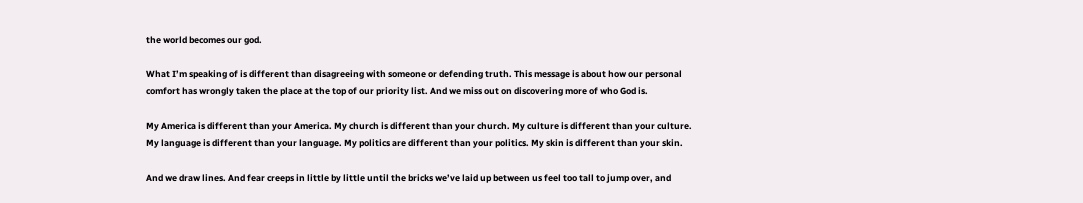the world becomes our god.

What I’m speaking of is different than disagreeing with someone or defending truth. This message is about how our personal comfort has wrongly taken the place at the top of our priority list. And we miss out on discovering more of who God is.

My America is different than your America. My church is different than your church. My culture is different than your culture. My language is different than your language. My politics are different than your politics. My skin is different than your skin.

And we draw lines. And fear creeps in little by little until the bricks we’ve laid up between us feel too tall to jump over, and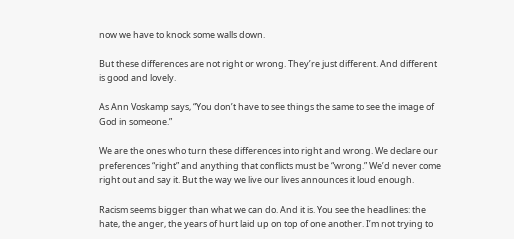now we have to knock some walls down.

But these differences are not right or wrong. They’re just different. And different is good and lovely.

As Ann Voskamp says, “You don’t have to see things the same to see the image of God in someone.”

We are the ones who turn these differences into right and wrong. We declare our preferences “right” and anything that conflicts must be “wrong.” We’d never come right out and say it. But the way we live our lives announces it loud enough.

Racism seems bigger than what we can do. And it is. You see the headlines: the hate, the anger, the years of hurt laid up on top of one another. I’m not trying to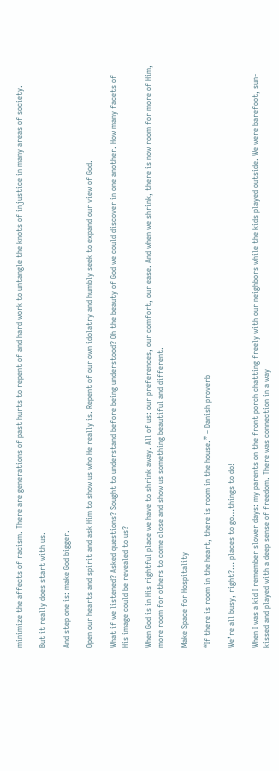minimize the affects of racism. There are generations of past hurts to repent of and hard work to untangle the knots of injustice in many areas of society.

But it really does start with us.

And step one is: make God bigger.

Open our hearts and spirit and ask Him to show us who He really is. Repent of our own idolatry and humbly seek to expand our view of God.

What if we listened? Asked questions? Sought to understand before being understood? Oh the beauty of God we could discover in one another. How many facets of His image could be revealed to us?

When God is in His rightful place we have to shrink away. All of us: our preferences, our comfort, our ease. And when we shrink, there is now room for more of Him, more room for others to come close and show us something beautiful and different.

Make Space for Hospitality

“If there is room in the heart, there is room in the house.” – Danish proverb

We’re all busy, right?… places to go…things to do!

When I was a kid I remember slower days: my parents on the front porch chatting freely with our neighbors while the kids played outside. We were barefoot, sun-kissed and played with a deep sense of freedom. There was connection in a way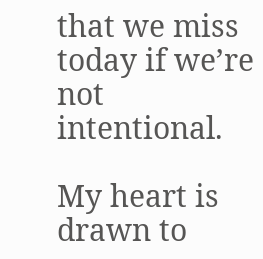that we miss today if we’re not intentional.

My heart is drawn to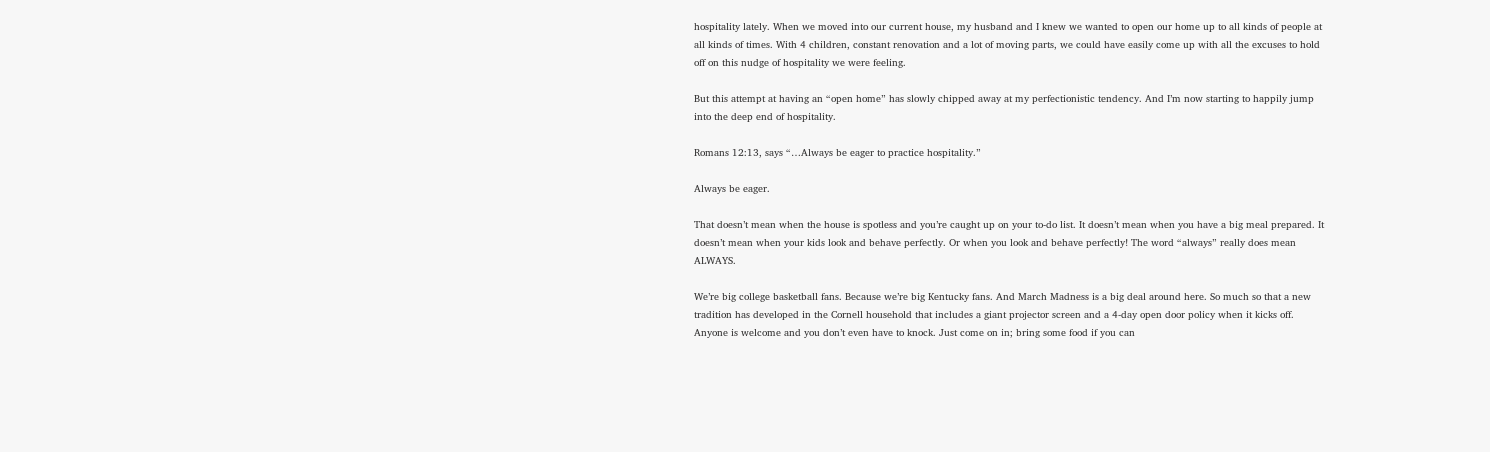hospitality lately. When we moved into our current house, my husband and I knew we wanted to open our home up to all kinds of people at all kinds of times. With 4 children, constant renovation and a lot of moving parts, we could have easily come up with all the excuses to hold off on this nudge of hospitality we were feeling.

But this attempt at having an “open home” has slowly chipped away at my perfectionistic tendency. And I’m now starting to happily jump into the deep end of hospitality.

Romans 12:13, says “…Always be eager to practice hospitality.”

Always be eager.

That doesn’t mean when the house is spotless and you’re caught up on your to-do list. It doesn’t mean when you have a big meal prepared. It doesn’t mean when your kids look and behave perfectly. Or when you look and behave perfectly! The word “always” really does mean ALWAYS.

We’re big college basketball fans. Because we’re big Kentucky fans. And March Madness is a big deal around here. So much so that a new tradition has developed in the Cornell household that includes a giant projector screen and a 4-day open door policy when it kicks off. Anyone is welcome and you don’t even have to knock. Just come on in; bring some food if you can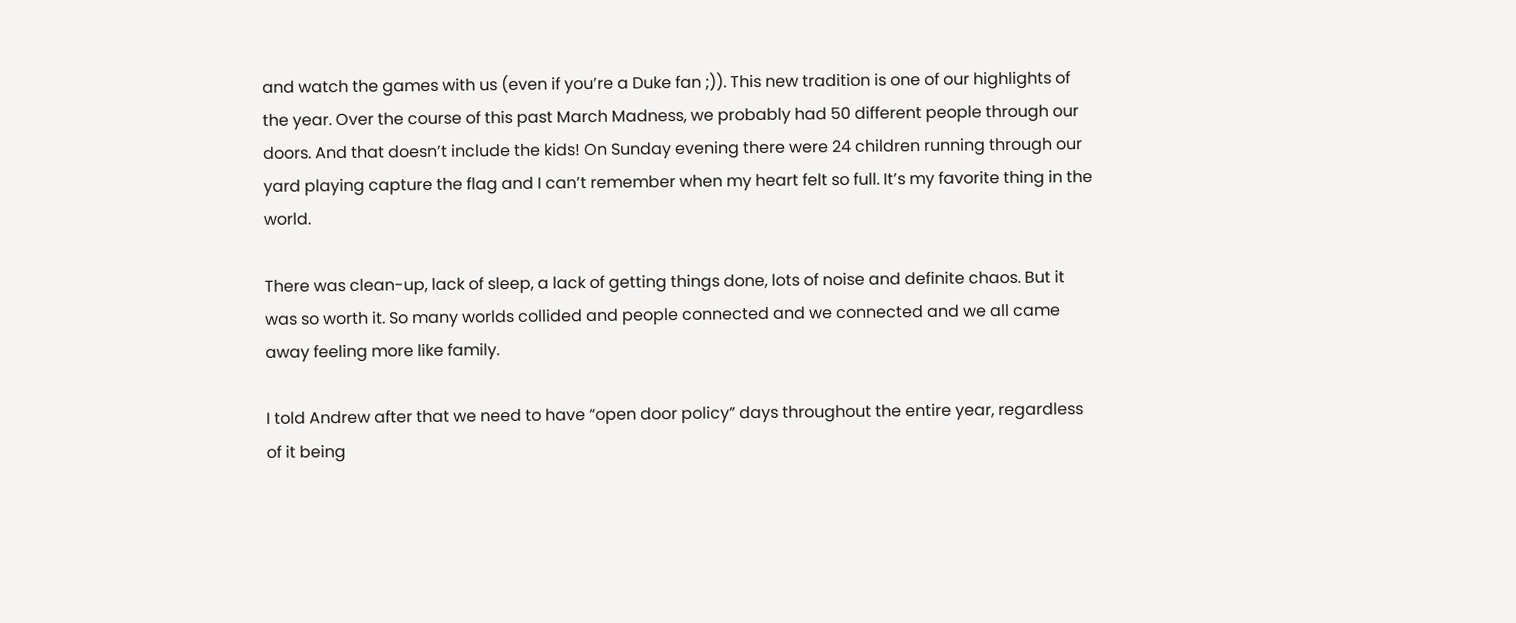and watch the games with us (even if you’re a Duke fan ;)). This new tradition is one of our highlights of the year. Over the course of this past March Madness, we probably had 50 different people through our doors. And that doesn’t include the kids! On Sunday evening there were 24 children running through our yard playing capture the flag and I can’t remember when my heart felt so full. It’s my favorite thing in the world.

There was clean-up, lack of sleep, a lack of getting things done, lots of noise and definite chaos. But it was so worth it. So many worlds collided and people connected and we connected and we all came away feeling more like family.

I told Andrew after that we need to have “open door policy” days throughout the entire year, regardless of it being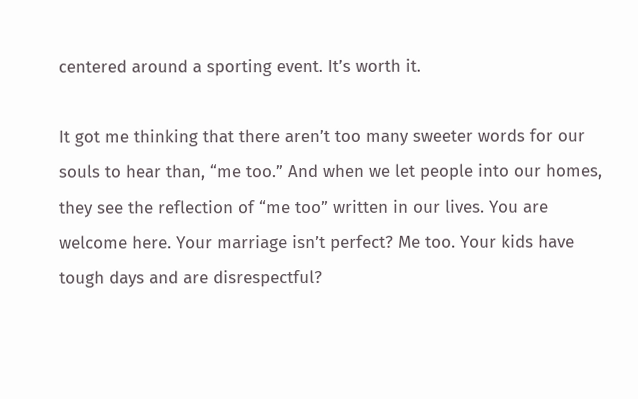centered around a sporting event. It’s worth it.

It got me thinking that there aren’t too many sweeter words for our souls to hear than, “me too.” And when we let people into our homes, they see the reflection of “me too” written in our lives. You are welcome here. Your marriage isn’t perfect? Me too. Your kids have tough days and are disrespectful?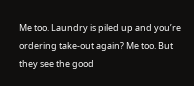Me too. Laundry is piled up and you’re ordering take-out again? Me too. But they see the good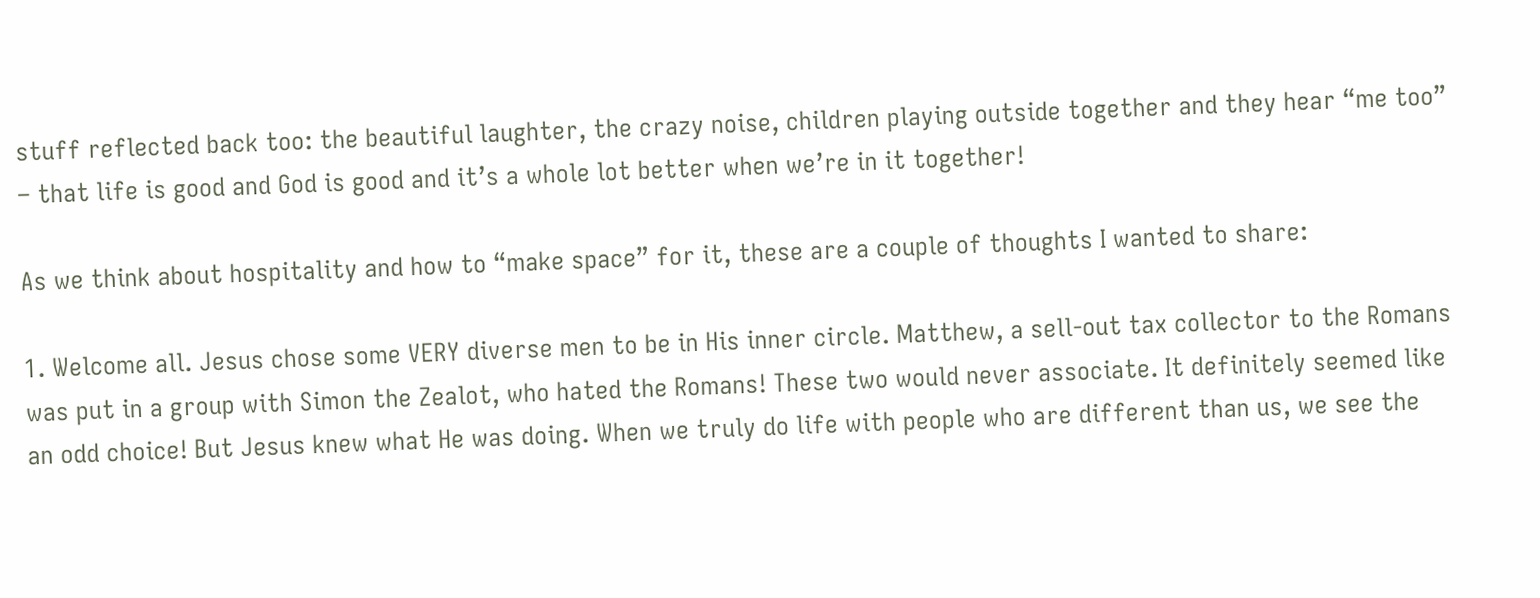stuff reflected back too: the beautiful laughter, the crazy noise, children playing outside together and they hear “me too” – that life is good and God is good and it’s a whole lot better when we’re in it together!

As we think about hospitality and how to “make space” for it, these are a couple of thoughts I wanted to share:

1. Welcome all. Jesus chose some VERY diverse men to be in His inner circle. Matthew, a sell-out tax collector to the Romans was put in a group with Simon the Zealot, who hated the Romans! These two would never associate. It definitely seemed like an odd choice! But Jesus knew what He was doing. When we truly do life with people who are different than us, we see the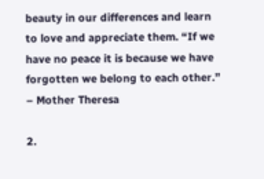beauty in our differences and learn to love and appreciate them. “If we have no peace it is because we have forgotten we belong to each other.” – Mother Theresa

2.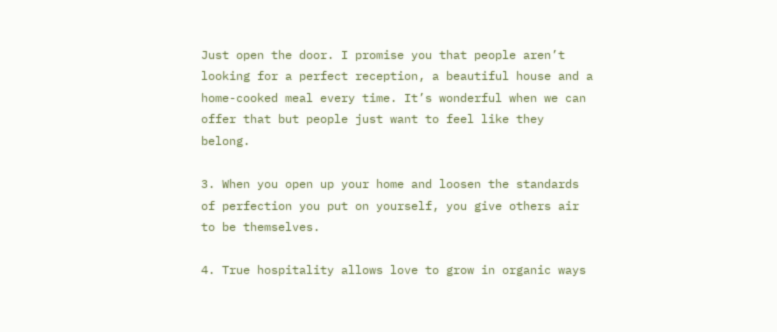Just open the door. I promise you that people aren’t looking for a perfect reception, a beautiful house and a home-cooked meal every time. It’s wonderful when we can offer that but people just want to feel like they belong.

3. When you open up your home and loosen the standards of perfection you put on yourself, you give others air to be themselves.

4. True hospitality allows love to grow in organic ways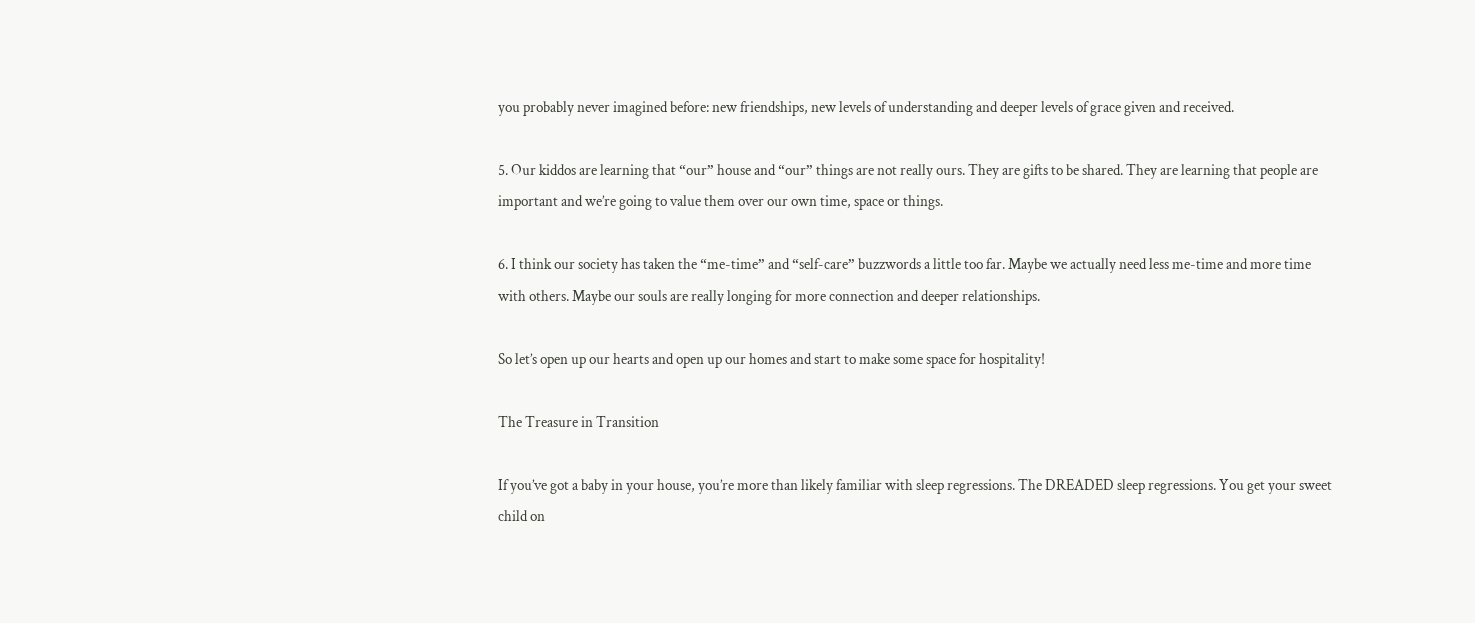you probably never imagined before: new friendships, new levels of understanding and deeper levels of grace given and received.

5. Our kiddos are learning that “our” house and “our” things are not really ours. They are gifts to be shared. They are learning that people are important and we’re going to value them over our own time, space or things.

6. I think our society has taken the “me-time” and “self-care” buzzwords a little too far. Maybe we actually need less me-time and more time with others. Maybe our souls are really longing for more connection and deeper relationships.

So let’s open up our hearts and open up our homes and start to make some space for hospitality!

The Treasure in Transition

If you’ve got a baby in your house, you’re more than likely familiar with sleep regressions. The DREADED sleep regressions. You get your sweet child on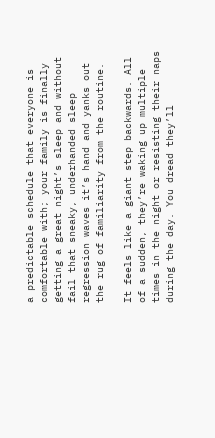a predictable schedule that everyone is comfortable with; your family is finally getting a great night’s sleep and without fail that sneaky, underhanded sleep regression waves it’s hand and yanks out the rug of familiarity from the routine.

It feels like a giant step backwards. All of a sudden, they’re waking up multiple times in the night or resisting their naps during the day. You dread they’ll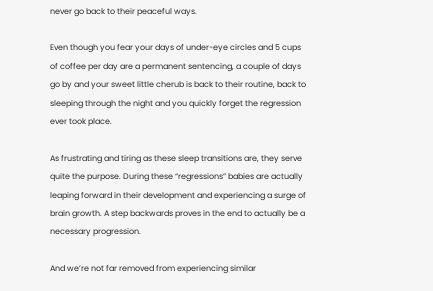never go back to their peaceful ways.

Even though you fear your days of under-eye circles and 5 cups of coffee per day are a permanent sentencing, a couple of days go by and your sweet little cherub is back to their routine, back to sleeping through the night and you quickly forget the regression ever took place.

As frustrating and tiring as these sleep transitions are, they serve quite the purpose. During these “regressions” babies are actually leaping forward in their development and experiencing a surge of brain growth. A step backwards proves in the end to actually be a necessary progression.

And we’re not far removed from experiencing similar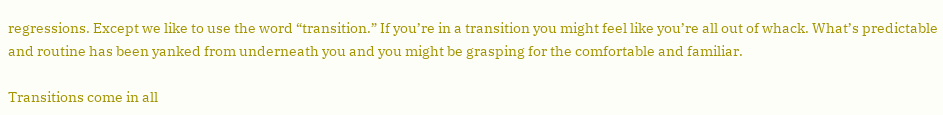regressions. Except we like to use the word “transition.” If you’re in a transition you might feel like you’re all out of whack. What’s predictable and routine has been yanked from underneath you and you might be grasping for the comfortable and familiar.

Transitions come in all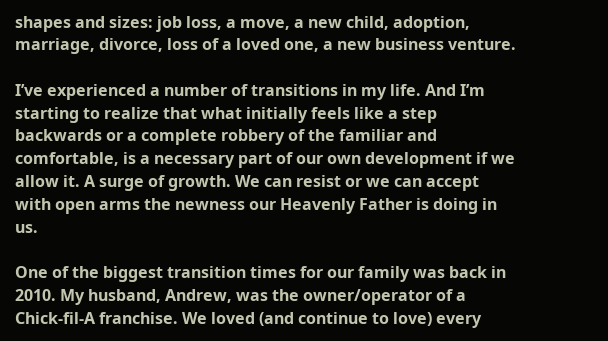shapes and sizes: job loss, a move, a new child, adoption, marriage, divorce, loss of a loved one, a new business venture.

I’ve experienced a number of transitions in my life. And I’m starting to realize that what initially feels like a step backwards or a complete robbery of the familiar and comfortable, is a necessary part of our own development if we allow it. A surge of growth. We can resist or we can accept with open arms the newness our Heavenly Father is doing in us.

One of the biggest transition times for our family was back in 2010. My husband, Andrew, was the owner/operator of a Chick-fil-A franchise. We loved (and continue to love) every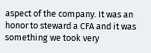aspect of the company. It was an honor to steward a CFA and it was something we took very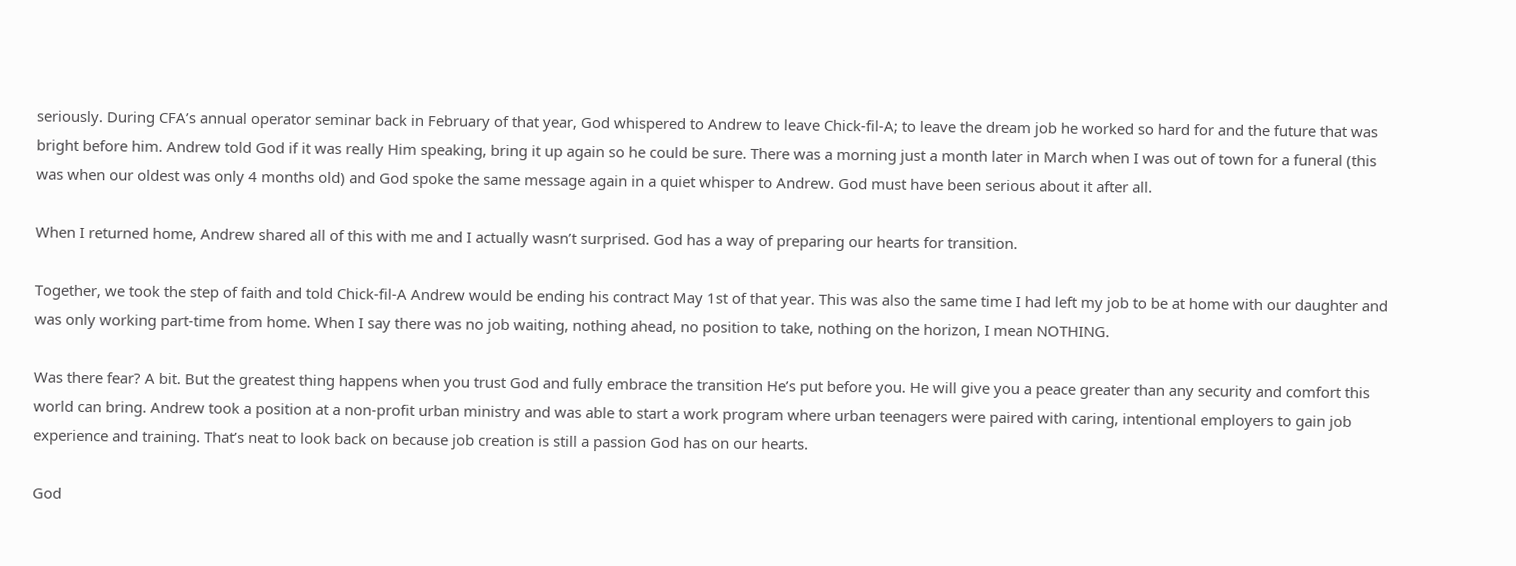seriously. During CFA’s annual operator seminar back in February of that year, God whispered to Andrew to leave Chick-fil-A; to leave the dream job he worked so hard for and the future that was bright before him. Andrew told God if it was really Him speaking, bring it up again so he could be sure. There was a morning just a month later in March when I was out of town for a funeral (this was when our oldest was only 4 months old) and God spoke the same message again in a quiet whisper to Andrew. God must have been serious about it after all.

When I returned home, Andrew shared all of this with me and I actually wasn’t surprised. God has a way of preparing our hearts for transition.

Together, we took the step of faith and told Chick-fil-A Andrew would be ending his contract May 1st of that year. This was also the same time I had left my job to be at home with our daughter and was only working part-time from home. When I say there was no job waiting, nothing ahead, no position to take, nothing on the horizon, I mean NOTHING.

Was there fear? A bit. But the greatest thing happens when you trust God and fully embrace the transition He’s put before you. He will give you a peace greater than any security and comfort this world can bring. Andrew took a position at a non-profit urban ministry and was able to start a work program where urban teenagers were paired with caring, intentional employers to gain job experience and training. That’s neat to look back on because job creation is still a passion God has on our hearts.

God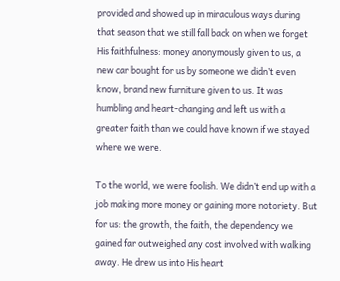provided and showed up in miraculous ways during that season that we still fall back on when we forget His faithfulness: money anonymously given to us, a new car bought for us by someone we didn’t even know, brand new furniture given to us. It was humbling and heart-changing and left us with a greater faith than we could have known if we stayed where we were.

To the world, we were foolish. We didn’t end up with a job making more money or gaining more notoriety. But for us: the growth, the faith, the dependency we gained far outweighed any cost involved with walking away. He drew us into His heart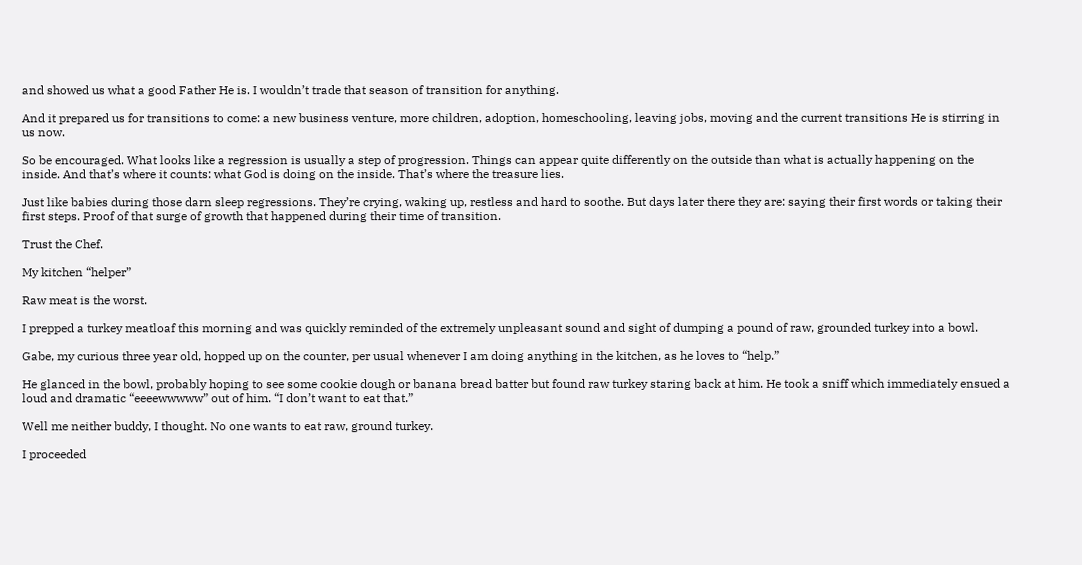and showed us what a good Father He is. I wouldn’t trade that season of transition for anything.

And it prepared us for transitions to come: a new business venture, more children, adoption, homeschooling, leaving jobs, moving and the current transitions He is stirring in us now.

So be encouraged. What looks like a regression is usually a step of progression. Things can appear quite differently on the outside than what is actually happening on the inside. And that’s where it counts: what God is doing on the inside. That’s where the treasure lies.

Just like babies during those darn sleep regressions. They’re crying, waking up, restless and hard to soothe. But days later there they are: saying their first words or taking their first steps. Proof of that surge of growth that happened during their time of transition.

Trust the Chef.

My kitchen “helper”

Raw meat is the worst.

I prepped a turkey meatloaf this morning and was quickly reminded of the extremely unpleasant sound and sight of dumping a pound of raw, grounded turkey into a bowl.

Gabe, my curious three year old, hopped up on the counter, per usual whenever I am doing anything in the kitchen, as he loves to “help.”

He glanced in the bowl, probably hoping to see some cookie dough or banana bread batter but found raw turkey staring back at him. He took a sniff which immediately ensued a loud and dramatic “eeeewwwww” out of him. “I don’t want to eat that.”

Well me neither buddy, I thought. No one wants to eat raw, ground turkey.

I proceeded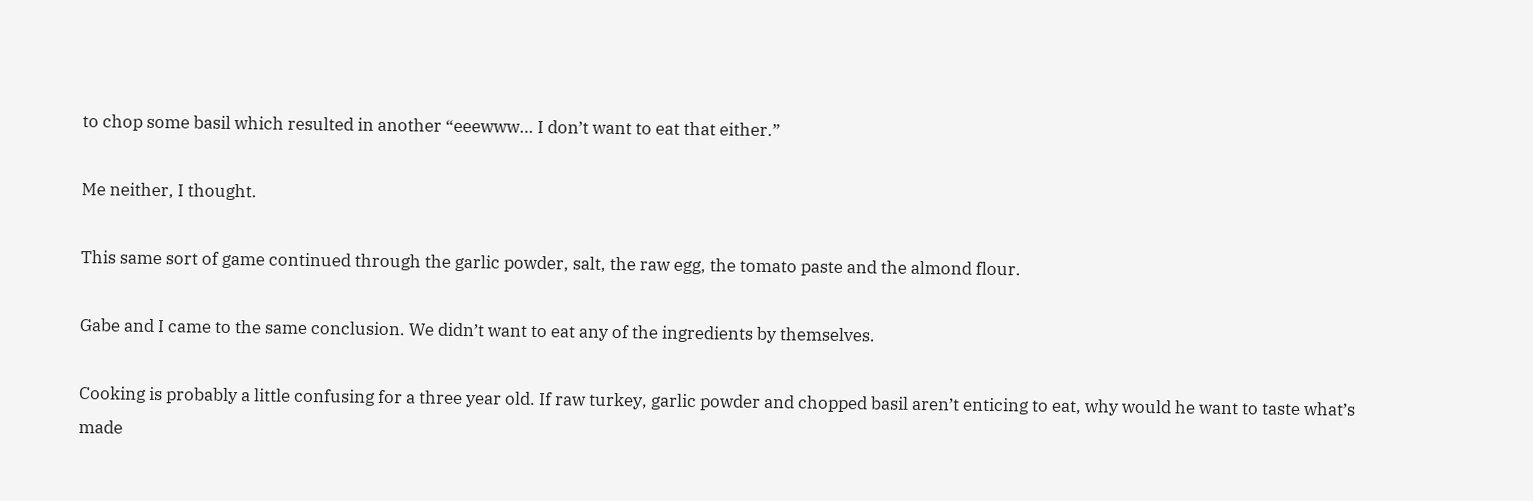to chop some basil which resulted in another “eeewww… I don’t want to eat that either.”

Me neither, I thought.

This same sort of game continued through the garlic powder, salt, the raw egg, the tomato paste and the almond flour.

Gabe and I came to the same conclusion. We didn’t want to eat any of the ingredients by themselves.

Cooking is probably a little confusing for a three year old. If raw turkey, garlic powder and chopped basil aren’t enticing to eat, why would he want to taste what’s made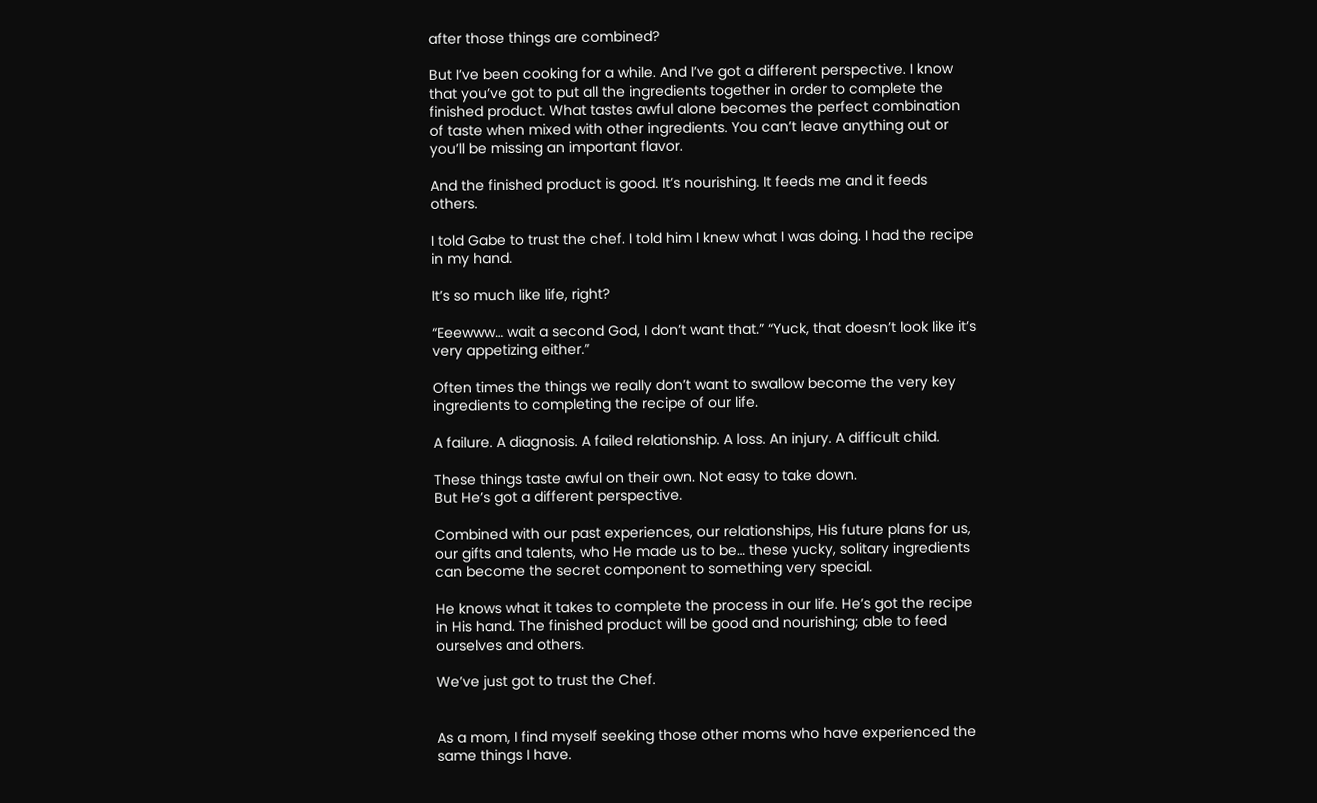after those things are combined?

But I’ve been cooking for a while. And I’ve got a different perspective. I know that you’ve got to put all the ingredients together in order to complete the finished product. What tastes awful alone becomes the perfect combination of taste when mixed with other ingredients. You can’t leave anything out or you’ll be missing an important flavor.

And the finished product is good. It’s nourishing. It feeds me and it feeds others.

I told Gabe to trust the chef. I told him I knew what I was doing. I had the recipe in my hand.

It’s so much like life, right?

“Eeewww… wait a second God, I don’t want that.” “Yuck, that doesn’t look like it’s very appetizing either.”

Often times the things we really don’t want to swallow become the very key ingredients to completing the recipe of our life.

A failure. A diagnosis. A failed relationship. A loss. An injury. A difficult child.

These things taste awful on their own. Not easy to take down.
But He’s got a different perspective.

Combined with our past experiences, our relationships, His future plans for us, our gifts and talents, who He made us to be… these yucky, solitary ingredients can become the secret component to something very special.

He knows what it takes to complete the process in our life. He’s got the recipe in His hand. The finished product will be good and nourishing; able to feed ourselves and others.

We’ve just got to trust the Chef.


As a mom, I find myself seeking those other moms who have experienced the same things I have.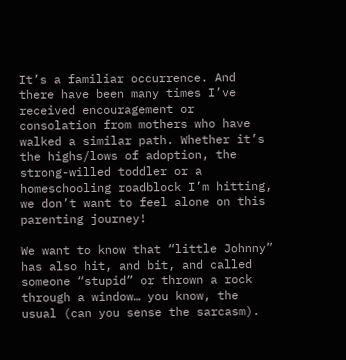It’s a familiar occurrence. And there have been many times I’ve received encouragement or consolation from mothers who have walked a similar path. Whether it’s the highs/lows of adoption, the strong-willed toddler or a homeschooling roadblock I’m hitting, we don’t want to feel alone on this parenting journey!

We want to know that “little Johnny” has also hit, and bit, and called someone “stupid” or thrown a rock through a window… you know, the usual (can you sense the sarcasm).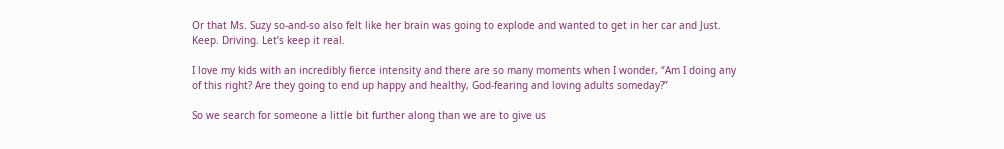Or that Ms. Suzy so-and-so also felt like her brain was going to explode and wanted to get in her car and Just. Keep. Driving. Let’s keep it real.

I love my kids with an incredibly fierce intensity and there are so many moments when I wonder, “Am I doing any of this right? Are they going to end up happy and healthy, God-fearing and loving adults someday?”

So we search for someone a little bit further along than we are to give us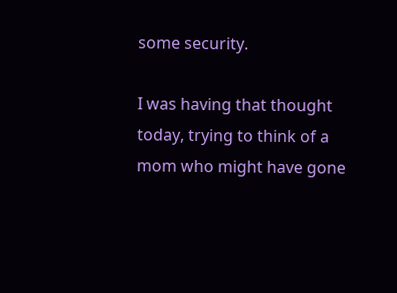some security.

I was having that thought today, trying to think of a mom who might have gone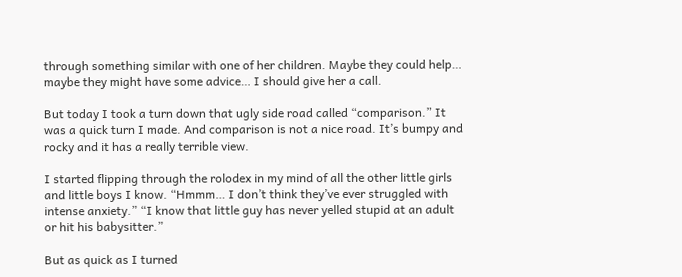through something similar with one of her children. Maybe they could help… maybe they might have some advice… I should give her a call.

But today I took a turn down that ugly side road called “comparison.” It was a quick turn I made. And comparison is not a nice road. It’s bumpy and rocky and it has a really terrible view.

I started flipping through the rolodex in my mind of all the other little girls and little boys I know. “Hmmm… I don’t think they’ve ever struggled with intense anxiety.” “I know that little guy has never yelled stupid at an adult or hit his babysitter.”

But as quick as I turned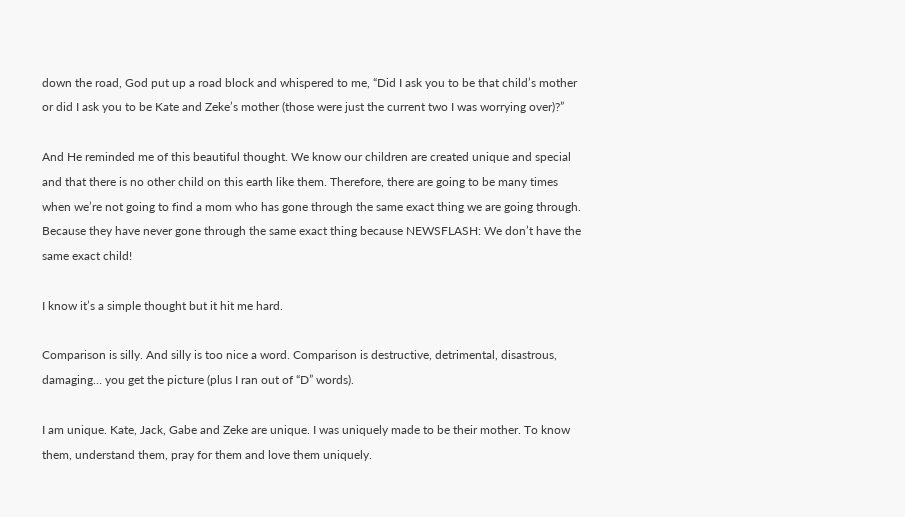down the road, God put up a road block and whispered to me, “Did I ask you to be that child’s mother or did I ask you to be Kate and Zeke’s mother (those were just the current two I was worrying over)?”

And He reminded me of this beautiful thought. We know our children are created unique and special and that there is no other child on this earth like them. Therefore, there are going to be many times when we’re not going to find a mom who has gone through the same exact thing we are going through. Because they have never gone through the same exact thing because NEWSFLASH: We don’t have the same exact child!

I know it’s a simple thought but it hit me hard.

Comparison is silly. And silly is too nice a word. Comparison is destructive, detrimental, disastrous, damaging… you get the picture (plus I ran out of “D” words).

I am unique. Kate, Jack, Gabe and Zeke are unique. I was uniquely made to be their mother. To know them, understand them, pray for them and love them uniquely.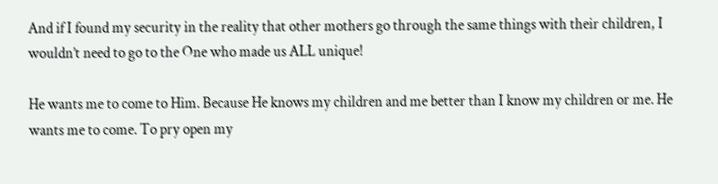And if I found my security in the reality that other mothers go through the same things with their children, I wouldn’t need to go to the One who made us ALL unique!

He wants me to come to Him. Because He knows my children and me better than I know my children or me. He wants me to come. To pry open my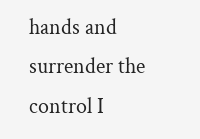hands and surrender the control I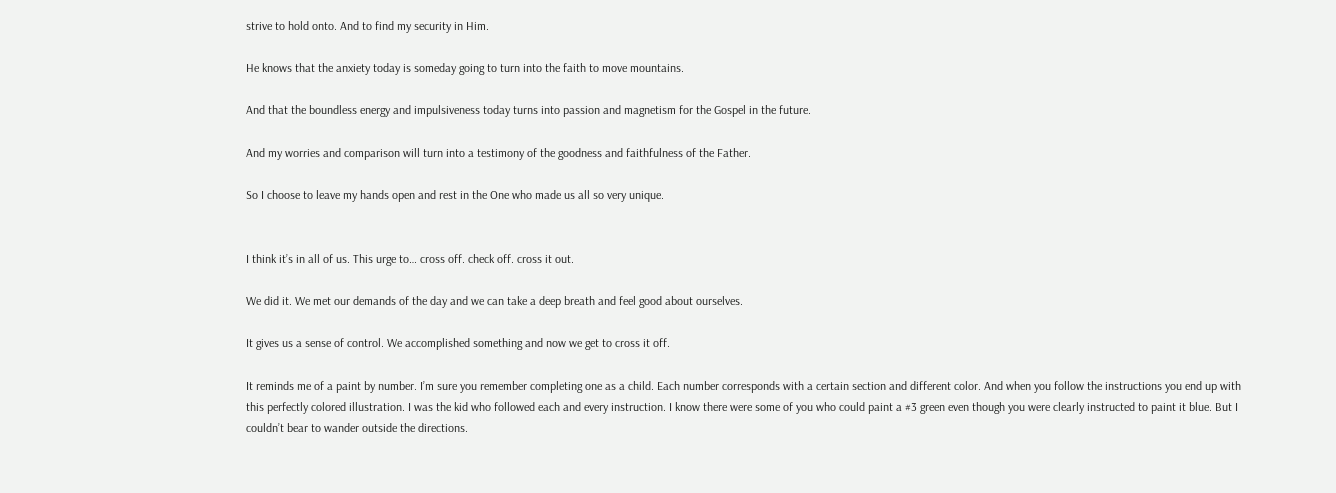strive to hold onto. And to find my security in Him.

He knows that the anxiety today is someday going to turn into the faith to move mountains.

And that the boundless energy and impulsiveness today turns into passion and magnetism for the Gospel in the future.

And my worries and comparison will turn into a testimony of the goodness and faithfulness of the Father.

So I choose to leave my hands open and rest in the One who made us all so very unique.


I think it’s in all of us. This urge to… cross off. check off. cross it out.

We did it. We met our demands of the day and we can take a deep breath and feel good about ourselves.

It gives us a sense of control. We accomplished something and now we get to cross it off.

It reminds me of a paint by number. I’m sure you remember completing one as a child. Each number corresponds with a certain section and different color. And when you follow the instructions you end up with this perfectly colored illustration. I was the kid who followed each and every instruction. I know there were some of you who could paint a #3 green even though you were clearly instructed to paint it blue. But I couldn’t bear to wander outside the directions.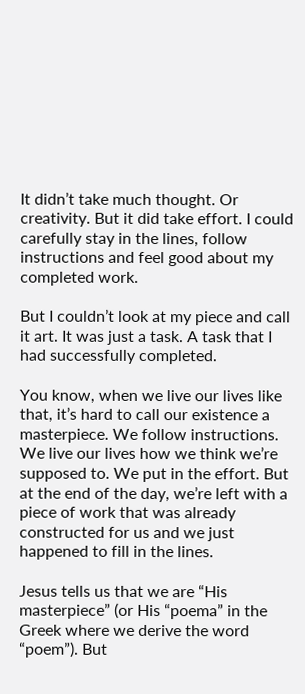It didn’t take much thought. Or creativity. But it did take effort. I could carefully stay in the lines, follow instructions and feel good about my completed work.

But I couldn’t look at my piece and call it art. It was just a task. A task that I had successfully completed.

You know, when we live our lives like that, it’s hard to call our existence a masterpiece. We follow instructions. We live our lives how we think we’re supposed to. We put in the effort. But at the end of the day, we’re left with a piece of work that was already constructed for us and we just happened to fill in the lines.

Jesus tells us that we are “His masterpiece” (or His “poema” in the Greek where we derive the word “poem”). But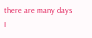there are many days I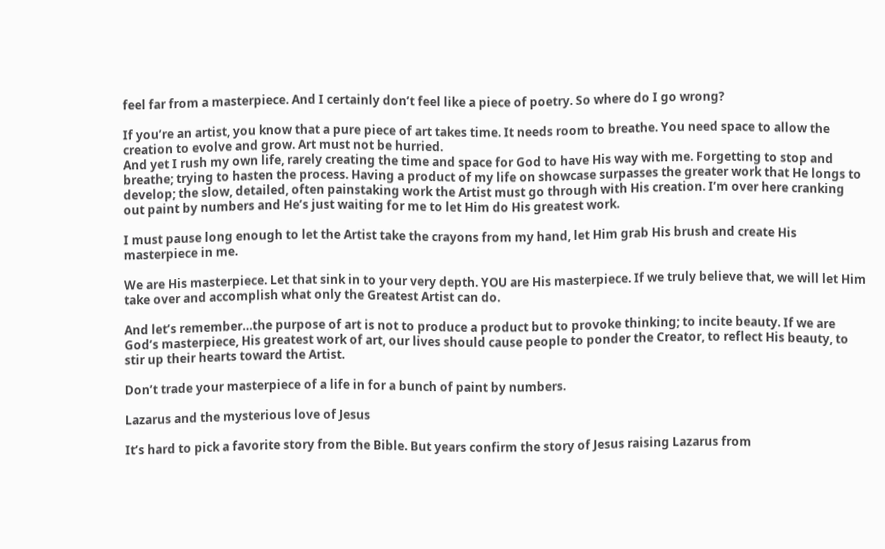feel far from a masterpiece. And I certainly don’t feel like a piece of poetry. So where do I go wrong?

If you’re an artist, you know that a pure piece of art takes time. It needs room to breathe. You need space to allow the creation to evolve and grow. Art must not be hurried.
And yet I rush my own life, rarely creating the time and space for God to have His way with me. Forgetting to stop and breathe; trying to hasten the process. Having a product of my life on showcase surpasses the greater work that He longs to develop; the slow, detailed, often painstaking work the Artist must go through with His creation. I’m over here cranking out paint by numbers and He’s just waiting for me to let Him do His greatest work.

I must pause long enough to let the Artist take the crayons from my hand, let Him grab His brush and create His masterpiece in me.

We are His masterpiece. Let that sink in to your very depth. YOU are His masterpiece. If we truly believe that, we will let Him take over and accomplish what only the Greatest Artist can do.

And let’s remember…the purpose of art is not to produce a product but to provoke thinking; to incite beauty. If we are God’s masterpiece, His greatest work of art, our lives should cause people to ponder the Creator, to reflect His beauty, to stir up their hearts toward the Artist.

Don’t trade your masterpiece of a life in for a bunch of paint by numbers.

Lazarus and the mysterious love of Jesus

It’s hard to pick a favorite story from the Bible. But years confirm the story of Jesus raising Lazarus from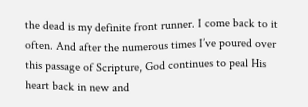the dead is my definite front runner. I come back to it often. And after the numerous times I’ve poured over this passage of Scripture, God continues to peal His heart back in new and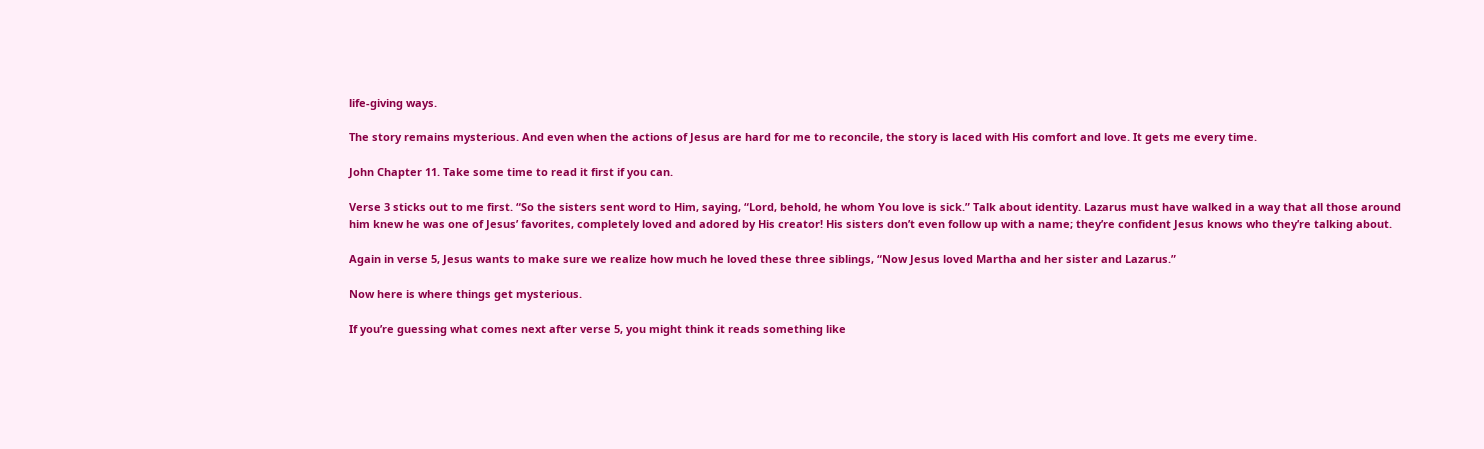life-giving ways.

The story remains mysterious. And even when the actions of Jesus are hard for me to reconcile, the story is laced with His comfort and love. It gets me every time.

John Chapter 11. Take some time to read it first if you can.

Verse 3 sticks out to me first. “So the sisters sent word to Him, saying, “Lord, behold, he whom You love is sick.” Talk about identity. Lazarus must have walked in a way that all those around him knew he was one of Jesus’ favorites, completely loved and adored by His creator! His sisters don’t even follow up with a name; they’re confident Jesus knows who they’re talking about.

Again in verse 5, Jesus wants to make sure we realize how much he loved these three siblings, “Now Jesus loved Martha and her sister and Lazarus.”

Now here is where things get mysterious.

If you’re guessing what comes next after verse 5, you might think it reads something like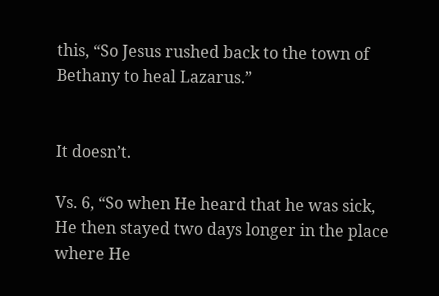this, “So Jesus rushed back to the town of Bethany to heal Lazarus.”


It doesn’t.

Vs. 6, “So when He heard that he was sick, He then stayed two days longer in the place where He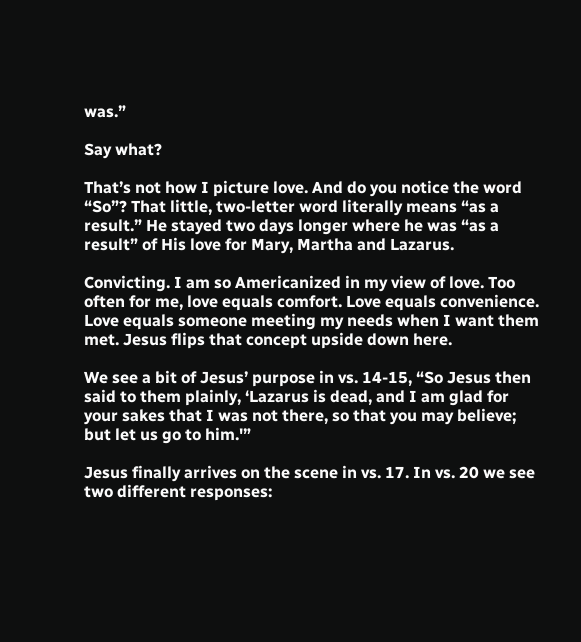was.”

Say what?

That’s not how I picture love. And do you notice the word “So”? That little, two-letter word literally means “as a result.” He stayed two days longer where he was “as a result” of His love for Mary, Martha and Lazarus.

Convicting. I am so Americanized in my view of love. Too often for me, love equals comfort. Love equals convenience. Love equals someone meeting my needs when I want them met. Jesus flips that concept upside down here.

We see a bit of Jesus’ purpose in vs. 14-15, “So Jesus then said to them plainly, ‘Lazarus is dead, and I am glad for your sakes that I was not there, so that you may believe; but let us go to him.'”

Jesus finally arrives on the scene in vs. 17. In vs. 20 we see two different responses: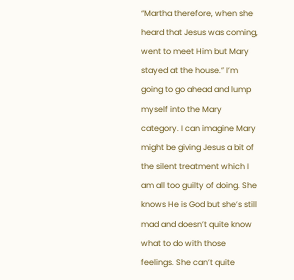“Martha therefore, when she heard that Jesus was coming, went to meet Him but Mary stayed at the house.” I’m going to go ahead and lump myself into the Mary category. I can imagine Mary might be giving Jesus a bit of the silent treatment which I am all too guilty of doing. She knows He is God but she’s still mad and doesn’t quite know what to do with those feelings. She can’t quite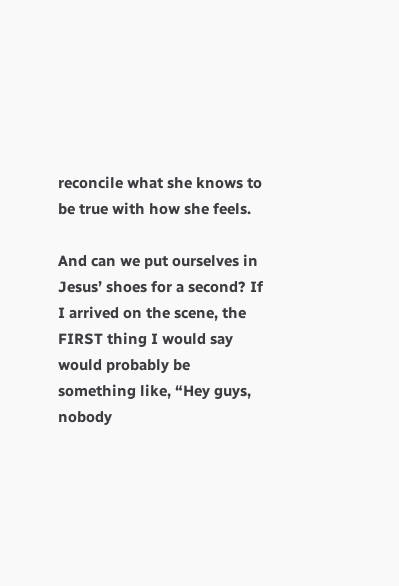reconcile what she knows to be true with how she feels.

And can we put ourselves in Jesus’ shoes for a second? If I arrived on the scene, the FIRST thing I would say would probably be something like, “Hey guys, nobody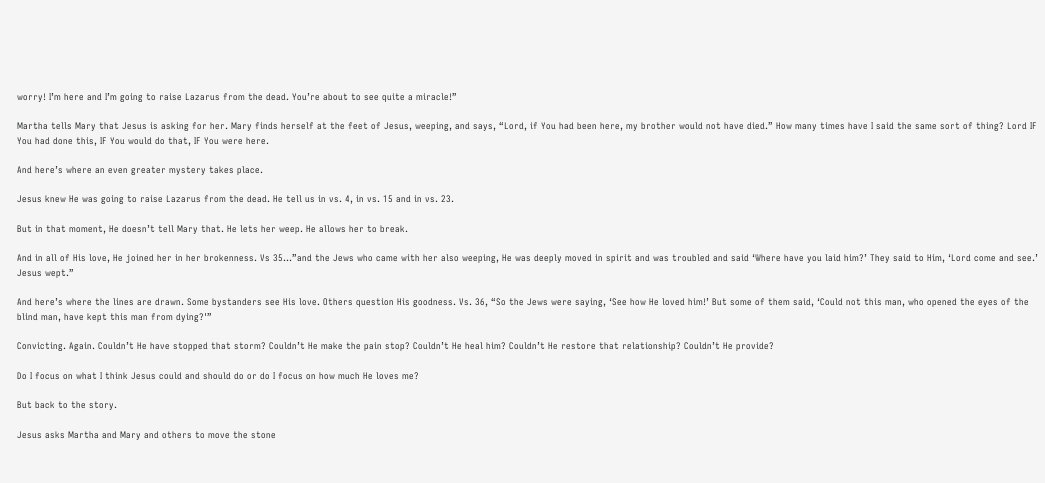worry! I’m here and I’m going to raise Lazarus from the dead. You’re about to see quite a miracle!”

Martha tells Mary that Jesus is asking for her. Mary finds herself at the feet of Jesus, weeping, and says, “Lord, if You had been here, my brother would not have died.” How many times have I said the same sort of thing? Lord IF You had done this, IF You would do that, IF You were here.

And here’s where an even greater mystery takes place.

Jesus knew He was going to raise Lazarus from the dead. He tell us in vs. 4, in vs. 15 and in vs. 23.

But in that moment, He doesn’t tell Mary that. He lets her weep. He allows her to break.

And in all of His love, He joined her in her brokenness. Vs 35…”and the Jews who came with her also weeping, He was deeply moved in spirit and was troubled and said ‘Where have you laid him?’ They said to Him, ‘Lord come and see.’ Jesus wept.”

And here’s where the lines are drawn. Some bystanders see His love. Others question His goodness. Vs. 36, “So the Jews were saying, ‘See how He loved him!’ But some of them said, ‘Could not this man, who opened the eyes of the blind man, have kept this man from dying?'”

Convicting. Again. Couldn’t He have stopped that storm? Couldn’t He make the pain stop? Couldn’t He heal him? Couldn’t He restore that relationship? Couldn’t He provide?

Do I focus on what I think Jesus could and should do or do I focus on how much He loves me?

But back to the story.

Jesus asks Martha and Mary and others to move the stone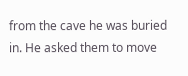from the cave he was buried in. He asked them to move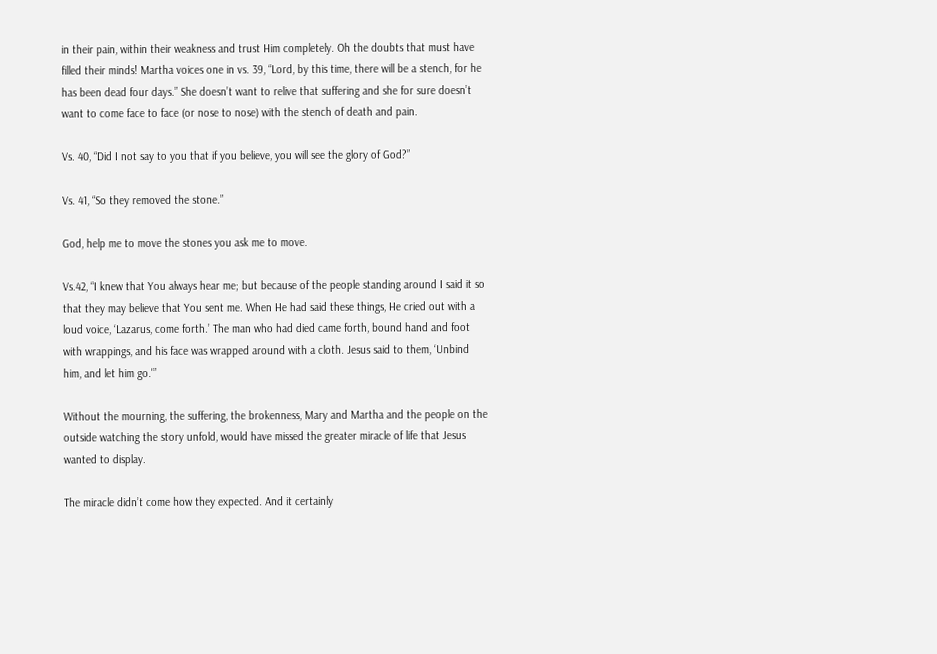in their pain, within their weakness and trust Him completely. Oh the doubts that must have filled their minds! Martha voices one in vs. 39, “Lord, by this time, there will be a stench, for he has been dead four days.” She doesn’t want to relive that suffering and she for sure doesn’t want to come face to face (or nose to nose) with the stench of death and pain.

Vs. 40, “Did I not say to you that if you believe, you will see the glory of God?”

Vs. 41, “So they removed the stone.”

God, help me to move the stones you ask me to move.

Vs.42, “I knew that You always hear me; but because of the people standing around I said it so that they may believe that You sent me. When He had said these things, He cried out with a loud voice, ‘Lazarus, come forth.’ The man who had died came forth, bound hand and foot with wrappings, and his face was wrapped around with a cloth. Jesus said to them, ‘Unbind him, and let him go.'”

Without the mourning, the suffering, the brokenness, Mary and Martha and the people on the outside watching the story unfold, would have missed the greater miracle of life that Jesus wanted to display.

The miracle didn’t come how they expected. And it certainly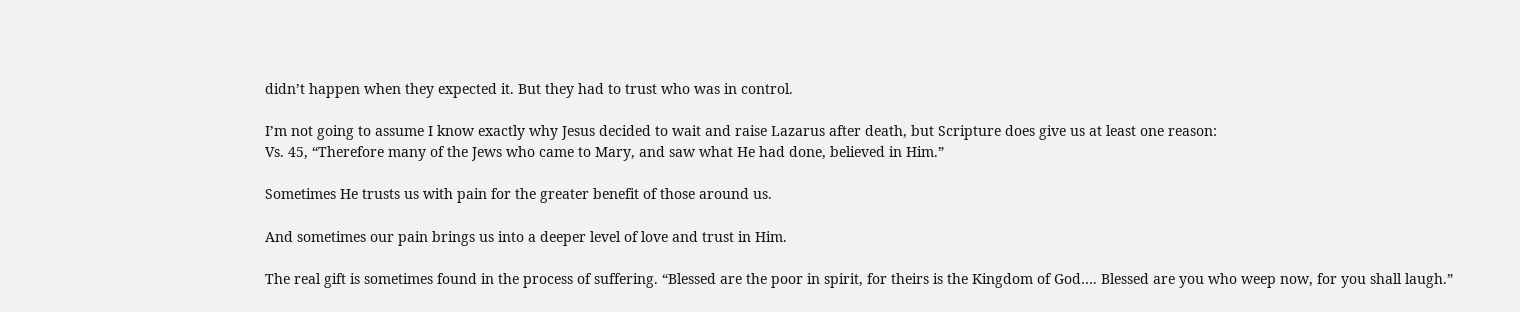didn’t happen when they expected it. But they had to trust who was in control.

I’m not going to assume I know exactly why Jesus decided to wait and raise Lazarus after death, but Scripture does give us at least one reason:
Vs. 45, “Therefore many of the Jews who came to Mary, and saw what He had done, believed in Him.”

Sometimes He trusts us with pain for the greater benefit of those around us.

And sometimes our pain brings us into a deeper level of love and trust in Him.

The real gift is sometimes found in the process of suffering. “Blessed are the poor in spirit, for theirs is the Kingdom of God…. Blessed are you who weep now, for you shall laugh.”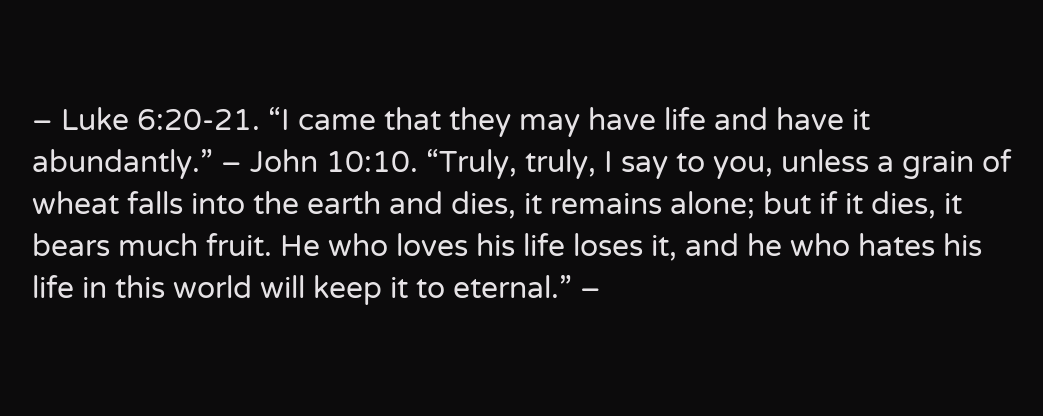– Luke 6:20-21. “I came that they may have life and have it abundantly.” – John 10:10. “Truly, truly, I say to you, unless a grain of wheat falls into the earth and dies, it remains alone; but if it dies, it bears much fruit. He who loves his life loses it, and he who hates his life in this world will keep it to eternal.” –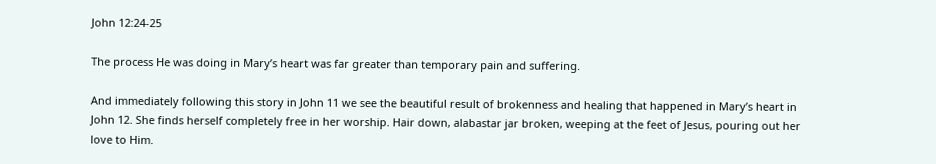John 12:24-25

The process He was doing in Mary’s heart was far greater than temporary pain and suffering.

And immediately following this story in John 11 we see the beautiful result of brokenness and healing that happened in Mary’s heart in John 12. She finds herself completely free in her worship. Hair down, alabastar jar broken, weeping at the feet of Jesus, pouring out her love to Him.